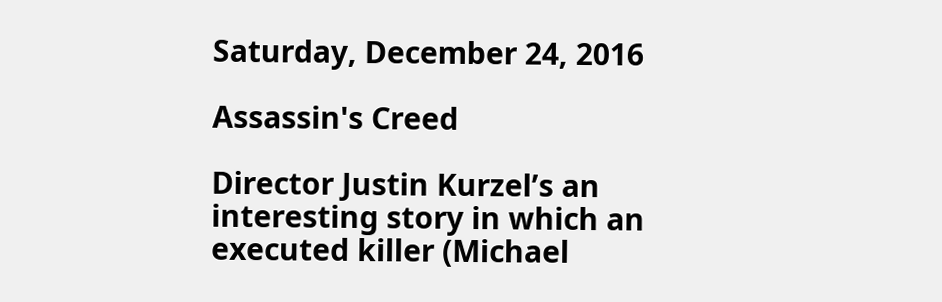Saturday, December 24, 2016

Assassin's Creed

Director Justin Kurzel’s an interesting story in which an executed killer (Michael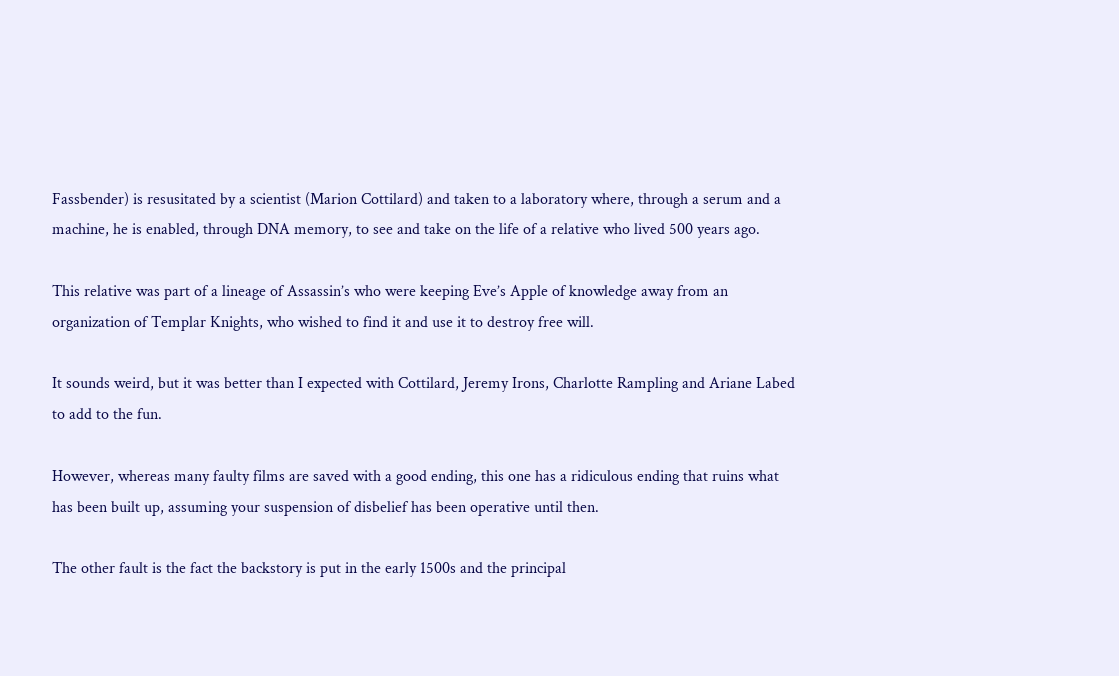Fassbender) is resusitated by a scientist (Marion Cottilard) and taken to a laboratory where, through a serum and a machine, he is enabled, through DNA memory, to see and take on the life of a relative who lived 500 years ago.

This relative was part of a lineage of Assassin’s who were keeping Eve’s Apple of knowledge away from an organization of Templar Knights, who wished to find it and use it to destroy free will.

It sounds weird, but it was better than I expected with Cottilard, Jeremy Irons, Charlotte Rampling and Ariane Labed to add to the fun.

However, whereas many faulty films are saved with a good ending, this one has a ridiculous ending that ruins what has been built up, assuming your suspension of disbelief has been operative until then.

The other fault is the fact the backstory is put in the early 1500s and the principal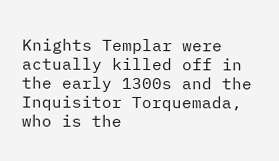Knights Templar were actually killed off in the early 1300s and the Inquisitor Torquemada, who is the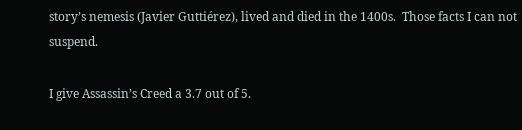story’s nemesis (Javier Guttiérez), lived and died in the 1400s.  Those facts I can not suspend.

I give Assassin’s Creed a 3.7 out of 5.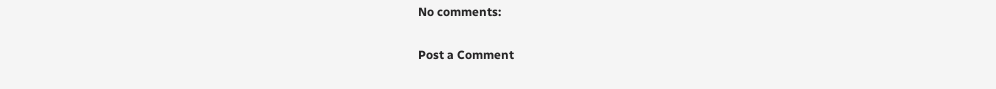No comments:

Post a Comment